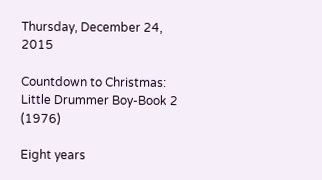Thursday, December 24, 2015

Countdown to Christmas: Little Drummer Boy-Book 2 (1976)

Eight years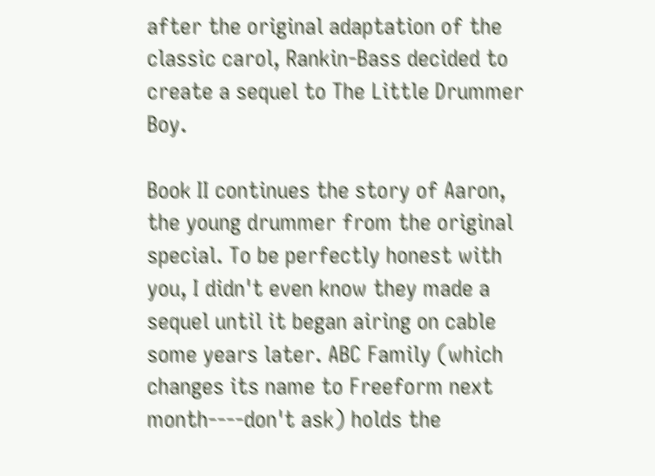after the original adaptation of the classic carol, Rankin-Bass decided to create a sequel to The Little Drummer Boy.

Book II continues the story of Aaron, the young drummer from the original special. To be perfectly honest with you, I didn't even know they made a sequel until it began airing on cable some years later. ABC Family (which changes its name to Freeform next month----don't ask) holds the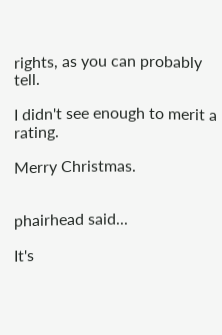rights, as you can probably tell.

I didn't see enough to merit a rating.

Merry Christmas.


phairhead said...

It's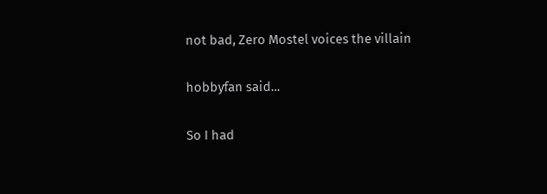not bad, Zero Mostel voices the villain

hobbyfan said...

So I had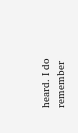heard. I do remember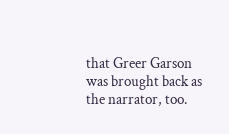that Greer Garson was brought back as the narrator, too.